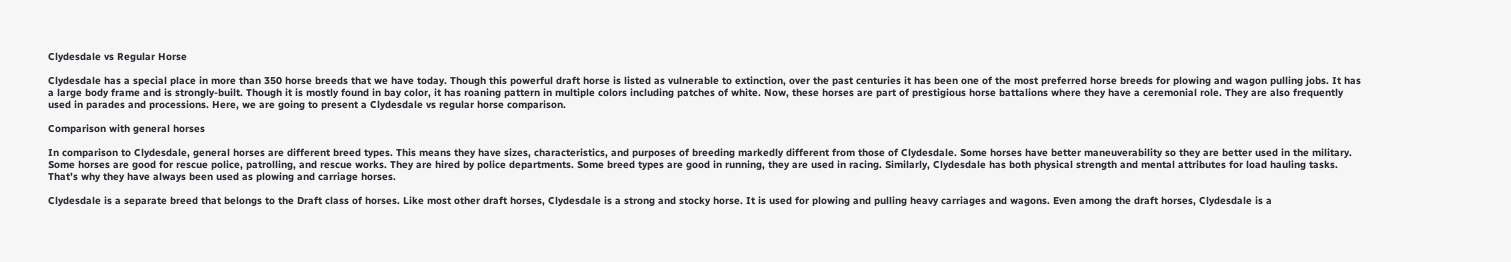Clydesdale vs Regular Horse

Clydesdale has a special place in more than 350 horse breeds that we have today. Though this powerful draft horse is listed as vulnerable to extinction, over the past centuries it has been one of the most preferred horse breeds for plowing and wagon pulling jobs. It has a large body frame and is strongly-built. Though it is mostly found in bay color, it has roaning pattern in multiple colors including patches of white. Now, these horses are part of prestigious horse battalions where they have a ceremonial role. They are also frequently used in parades and processions. Here, we are going to present a Clydesdale vs regular horse comparison.

Comparison with general horses

In comparison to Clydesdale, general horses are different breed types. This means they have sizes, characteristics, and purposes of breeding markedly different from those of Clydesdale. Some horses have better maneuverability so they are better used in the military. Some horses are good for rescue police, patrolling, and rescue works. They are hired by police departments. Some breed types are good in running, they are used in racing. Similarly, Clydesdale has both physical strength and mental attributes for load hauling tasks. That’s why they have always been used as plowing and carriage horses.

Clydesdale is a separate breed that belongs to the Draft class of horses. Like most other draft horses, Clydesdale is a strong and stocky horse. It is used for plowing and pulling heavy carriages and wagons. Even among the draft horses, Clydesdale is a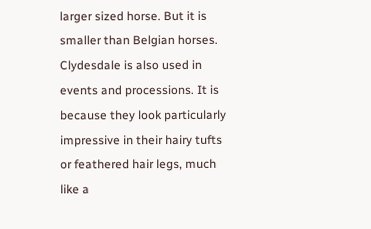larger sized horse. But it is smaller than Belgian horses. Clydesdale is also used in events and processions. It is because they look particularly impressive in their hairy tufts or feathered hair legs, much like a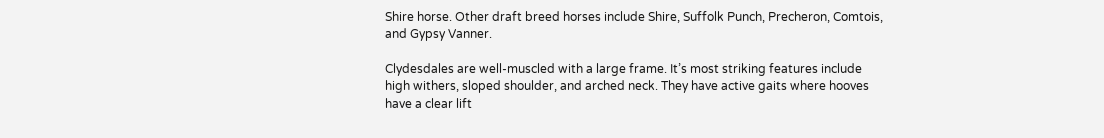Shire horse. Other draft breed horses include Shire, Suffolk Punch, Precheron, Comtois, and Gypsy Vanner.

Clydesdales are well-muscled with a large frame. It’s most striking features include high withers, sloped shoulder, and arched neck. They have active gaits where hooves have a clear lift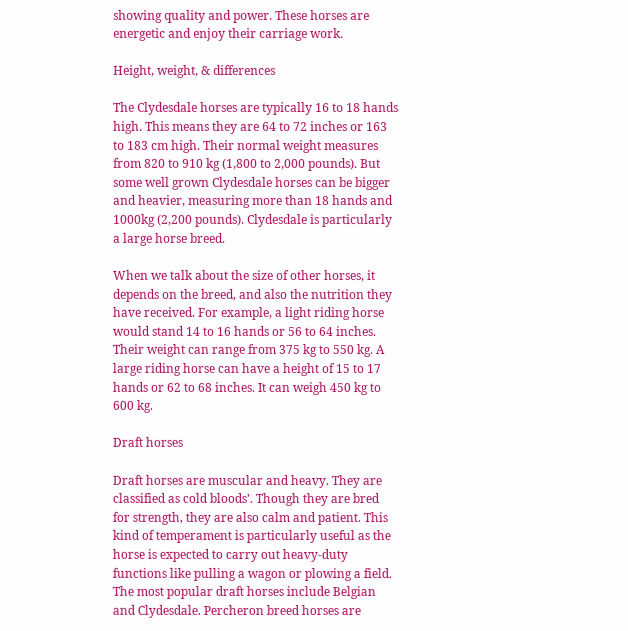showing quality and power. These horses are energetic and enjoy their carriage work.

Height, weight, & differences

The Clydesdale horses are typically 16 to 18 hands high. This means they are 64 to 72 inches or 163 to 183 cm high. Their normal weight measures from 820 to 910 kg (1,800 to 2,000 pounds). But some well grown Clydesdale horses can be bigger and heavier, measuring more than 18 hands and 1000kg (2,200 pounds). Clydesdale is particularly a large horse breed.

When we talk about the size of other horses, it depends on the breed, and also the nutrition they have received. For example, a light riding horse would stand 14 to 16 hands or 56 to 64 inches. Their weight can range from 375 kg to 550 kg. A large riding horse can have a height of 15 to 17 hands or 62 to 68 inches. It can weigh 450 kg to 600 kg.

Draft horses

Draft horses are muscular and heavy. They are classified as cold bloods’. Though they are bred for strength, they are also calm and patient. This kind of temperament is particularly useful as the horse is expected to carry out heavy-duty functions like pulling a wagon or plowing a field. The most popular draft horses include Belgian and Clydesdale. Percheron breed horses are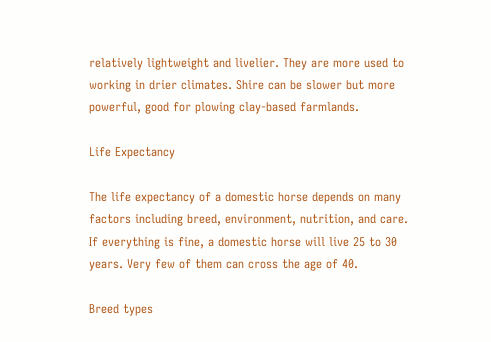relatively lightweight and livelier. They are more used to working in drier climates. Shire can be slower but more powerful, good for plowing clay-based farmlands.

Life Expectancy

The life expectancy of a domestic horse depends on many factors including breed, environment, nutrition, and care. If everything is fine, a domestic horse will live 25 to 30 years. Very few of them can cross the age of 40.

Breed types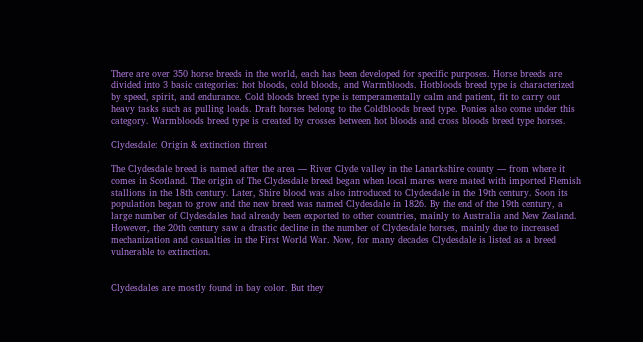There are over 350 horse breeds in the world, each has been developed for specific purposes. Horse breeds are divided into 3 basic categories: hot bloods, cold bloods, and Warmbloods. Hotbloods breed type is characterized by speed, spirit, and endurance. Cold bloods breed type is temperamentally calm and patient, fit to carry out heavy tasks such as pulling loads. Draft horses belong to the Coldbloods breed type. Ponies also come under this category. Warmbloods breed type is created by crosses between hot bloods and cross bloods breed type horses.

Clydesdale: Origin & extinction threat

The Clydesdale breed is named after the area — River Clyde valley in the Lanarkshire county — from where it comes in Scotland. The origin of The Clydesdale breed began when local mares were mated with imported Flemish stallions in the 18th century. Later, Shire blood was also introduced to Clydesdale in the 19th century. Soon its population began to grow and the new breed was named Clydesdale in 1826. By the end of the 19th century, a large number of Clydesdales had already been exported to other countries, mainly to Australia and New Zealand. However, the 20th century saw a drastic decline in the number of Clydesdale horses, mainly due to increased mechanization and casualties in the First World War. Now, for many decades Clydesdale is listed as a breed vulnerable to extinction.


Clydesdales are mostly found in bay color. But they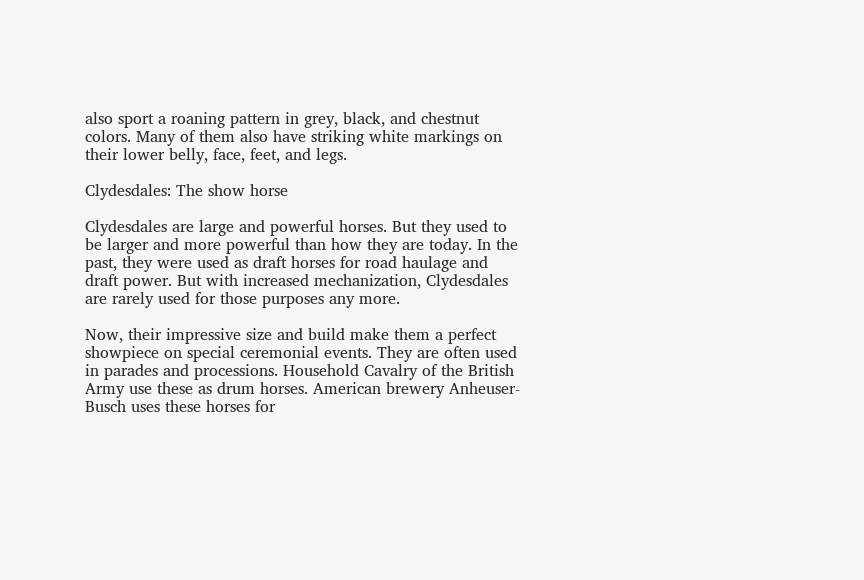also sport a roaning pattern in grey, black, and chestnut colors. Many of them also have striking white markings on their lower belly, face, feet, and legs.

Clydesdales: The show horse

Clydesdales are large and powerful horses. But they used to be larger and more powerful than how they are today. In the past, they were used as draft horses for road haulage and draft power. But with increased mechanization, Clydesdales are rarely used for those purposes any more.

Now, their impressive size and build make them a perfect showpiece on special ceremonial events. They are often used in parades and processions. Household Cavalry of the British Army use these as drum horses. American brewery Anheuser-Busch uses these horses for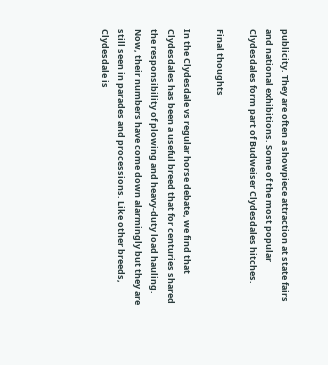publicity. They are often a showpiece attraction at state fairs and national exhibitions. Some of the most popular Clydesdales form part of Budweiser Clydesdales hitches.

Final thoughts

In the Clydesdale vs regular horse debate, we find that Clydesdales has been a useful breed that for centuries shared the responsibility of plowing and heavy-duty load hauling. Now, their numbers have come down alarmingly but they are still seen in parades and processions. Like other breeds, Clydesdale is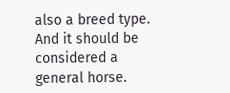also a breed type. And it should be considered a general horse.